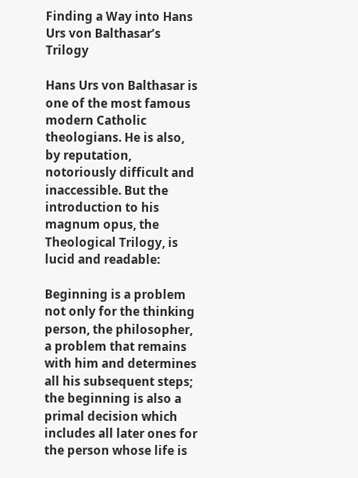Finding a Way into Hans Urs von Balthasar’s Trilogy

Hans Urs von Balthasar is one of the most famous modern Catholic theologians. He is also, by reputation, notoriously difficult and inaccessible. But the introduction to his magnum opus, the Theological Trilogy, is lucid and readable:

Beginning is a problem not only for the thinking person, the philosopher, a problem that remains with him and determines all his subsequent steps; the beginning is also a primal decision which includes all later ones for the person whose life is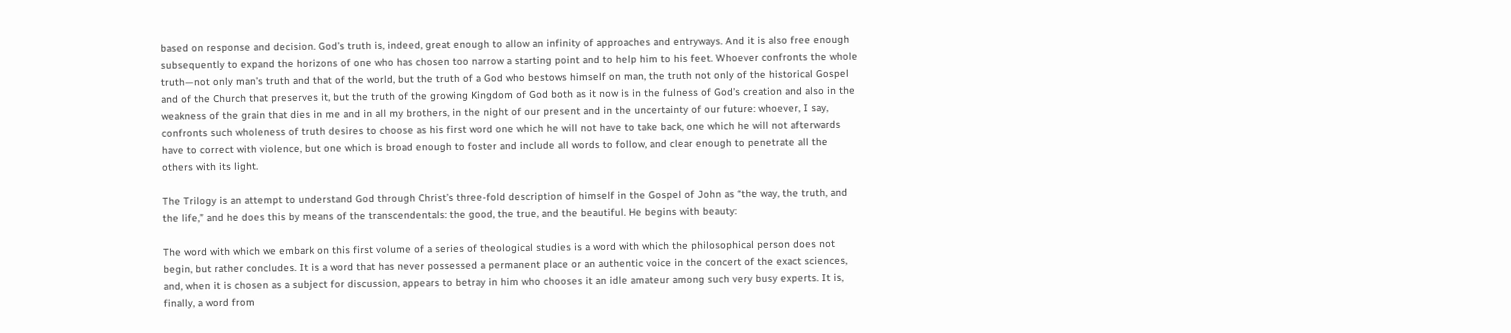based on response and decision. God’s truth is, indeed, great enough to allow an infinity of approaches and entryways. And it is also free enough subsequently to expand the horizons of one who has chosen too narrow a starting point and to help him to his feet. Whoever confronts the whole truth—not only man’s truth and that of the world, but the truth of a God who bestows himself on man, the truth not only of the historical Gospel and of the Church that preserves it, but the truth of the growing Kingdom of God both as it now is in the fulness of God’s creation and also in the weakness of the grain that dies in me and in all my brothers, in the night of our present and in the uncertainty of our future: whoever, I say, confronts such wholeness of truth desires to choose as his first word one which he will not have to take back, one which he will not afterwards have to correct with violence, but one which is broad enough to foster and include all words to follow, and clear enough to penetrate all the others with its light.

The Trilogy is an attempt to understand God through Christ’s three-fold description of himself in the Gospel of John as “the way, the truth, and the life,” and he does this by means of the transcendentals: the good, the true, and the beautiful. He begins with beauty:

The word with which we embark on this first volume of a series of theological studies is a word with which the philosophical person does not begin, but rather concludes. It is a word that has never possessed a permanent place or an authentic voice in the concert of the exact sciences, and, when it is chosen as a subject for discussion, appears to betray in him who chooses it an idle amateur among such very busy experts. It is, finally, a word from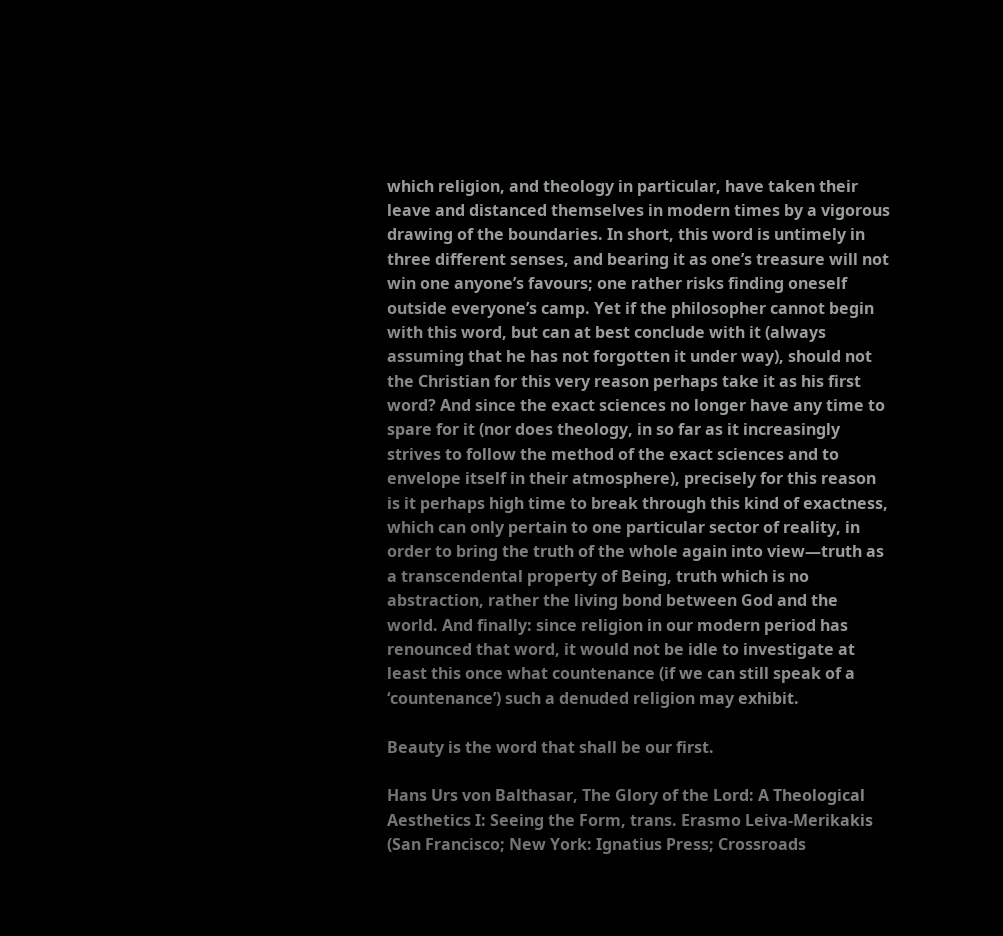which religion, and theology in particular, have taken their leave and distanced themselves in modern times by a vigorous drawing of the boundaries. In short, this word is untimely in three different senses, and bearing it as one’s treasure will not win one anyone’s favours; one rather risks finding oneself outside everyone’s camp. Yet if the philosopher cannot begin with this word, but can at best conclude with it (always assuming that he has not forgotten it under way), should not the Christian for this very reason perhaps take it as his first word? And since the exact sciences no longer have any time to spare for it (nor does theology, in so far as it increasingly strives to follow the method of the exact sciences and to envelope itself in their atmosphere), precisely for this reason is it perhaps high time to break through this kind of exactness, which can only pertain to one particular sector of reality, in order to bring the truth of the whole again into view—truth as a transcendental property of Being, truth which is no abstraction, rather the living bond between God and the world. And finally: since religion in our modern period has renounced that word, it would not be idle to investigate at least this once what countenance (if we can still speak of a ‘countenance’) such a denuded religion may exhibit.

Beauty is the word that shall be our first.

Hans Urs von Balthasar, The Glory of the Lord: A Theological Aesthetics I: Seeing the Form, trans. Erasmo Leiva-Merikakis (San Francisco; New York: Ignatius Press; Crossroads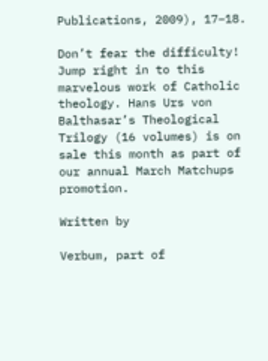Publications, 2009), 17–18.

Don’t fear the difficulty! Jump right in to this marvelous work of Catholic theology. Hans Urs von Balthasar’s Theological Trilogy (16 volumes) is on sale this month as part of our annual March Matchups promotion.

Written by

Verbum, part of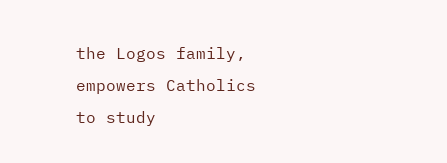the Logos family, empowers Catholics to study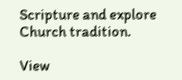Scripture and explore Church tradition.

View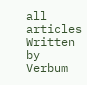all articles
Written by Verbum